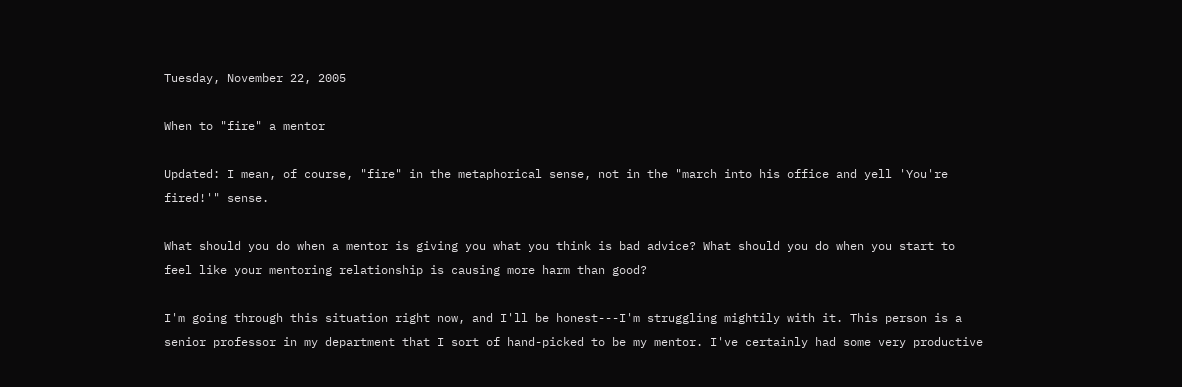Tuesday, November 22, 2005

When to "fire" a mentor

Updated: I mean, of course, "fire" in the metaphorical sense, not in the "march into his office and yell 'You're fired!'" sense.

What should you do when a mentor is giving you what you think is bad advice? What should you do when you start to feel like your mentoring relationship is causing more harm than good?

I'm going through this situation right now, and I'll be honest---I'm struggling mightily with it. This person is a senior professor in my department that I sort of hand-picked to be my mentor. I've certainly had some very productive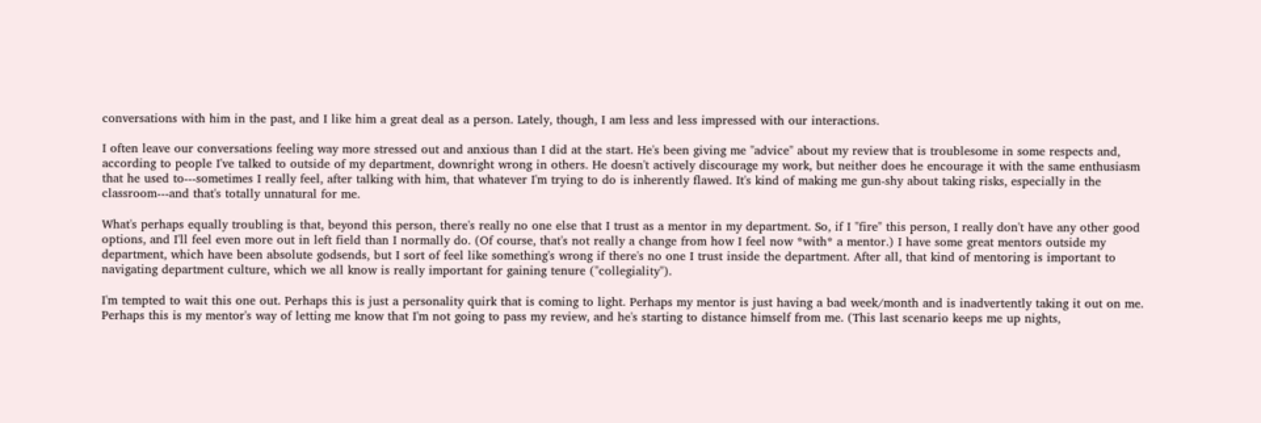conversations with him in the past, and I like him a great deal as a person. Lately, though, I am less and less impressed with our interactions.

I often leave our conversations feeling way more stressed out and anxious than I did at the start. He's been giving me "advice" about my review that is troublesome in some respects and, according to people I've talked to outside of my department, downright wrong in others. He doesn't actively discourage my work, but neither does he encourage it with the same enthusiasm that he used to---sometimes I really feel, after talking with him, that whatever I'm trying to do is inherently flawed. It's kind of making me gun-shy about taking risks, especially in the classroom---and that's totally unnatural for me.

What's perhaps equally troubling is that, beyond this person, there's really no one else that I trust as a mentor in my department. So, if I "fire" this person, I really don't have any other good options, and I'll feel even more out in left field than I normally do. (Of course, that's not really a change from how I feel now *with* a mentor.) I have some great mentors outside my department, which have been absolute godsends, but I sort of feel like something's wrong if there's no one I trust inside the department. After all, that kind of mentoring is important to navigating department culture, which we all know is really important for gaining tenure ("collegiality").

I'm tempted to wait this one out. Perhaps this is just a personality quirk that is coming to light. Perhaps my mentor is just having a bad week/month and is inadvertently taking it out on me. Perhaps this is my mentor's way of letting me know that I'm not going to pass my review, and he's starting to distance himself from me. (This last scenario keeps me up nights,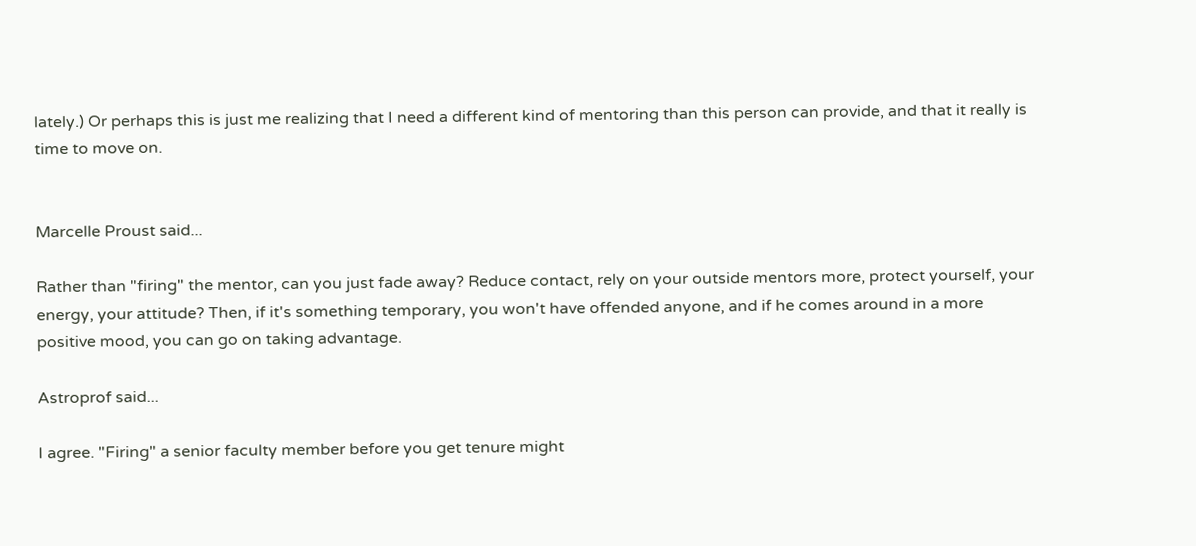lately.) Or perhaps this is just me realizing that I need a different kind of mentoring than this person can provide, and that it really is time to move on.


Marcelle Proust said...

Rather than "firing" the mentor, can you just fade away? Reduce contact, rely on your outside mentors more, protect yourself, your energy, your attitude? Then, if it's something temporary, you won't have offended anyone, and if he comes around in a more positive mood, you can go on taking advantage.

Astroprof said...

I agree. "Firing" a senior faculty member before you get tenure might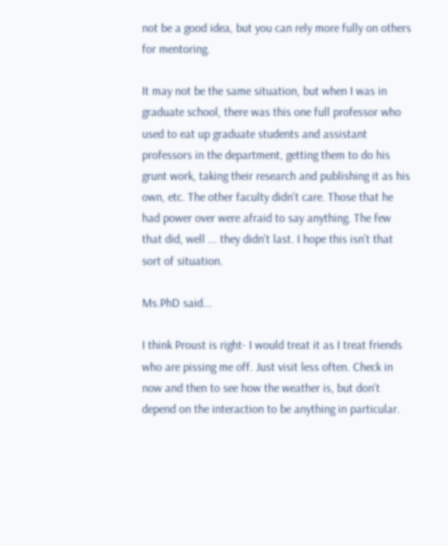not be a good idea, but you can rely more fully on others for mentoring.

It may not be the same situation, but when I was in graduate school, there was this one full professor who used to eat up graduate students and assistant professors in the department, getting them to do his grunt work, taking their research and publishing it as his own, etc. The other faculty didn't care. Those that he had power over were afraid to say anything. The few that did, well ... they didn't last. I hope this isn't that sort of situation.

Ms.PhD said...

I think Proust is right- I would treat it as I treat friends who are pissing me off. Just visit less often. Check in now and then to see how the weather is, but don't depend on the interaction to be anything in particular.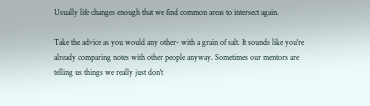Usually life changes enough that we find common areas to intersect again.

Take the advice as you would any other- with a grain of salt. It sounds like you're already comparing notes with other people anyway. Sometimes our mentors are telling us things we really just don't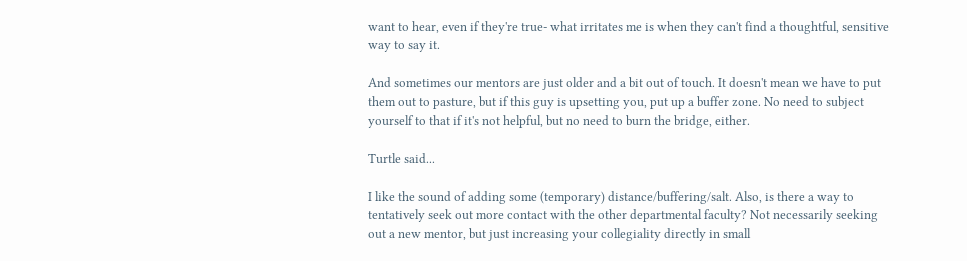want to hear, even if they're true- what irritates me is when they can't find a thoughtful, sensitive way to say it.

And sometimes our mentors are just older and a bit out of touch. It doesn't mean we have to put them out to pasture, but if this guy is upsetting you, put up a buffer zone. No need to subject yourself to that if it's not helpful, but no need to burn the bridge, either.

Turtle said...

I like the sound of adding some (temporary) distance/buffering/salt. Also, is there a way to tentatively seek out more contact with the other departmental faculty? Not necessarily seeking out a new mentor, but just increasing your collegiality directly in small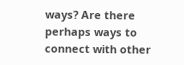ways? Are there perhaps ways to connect with other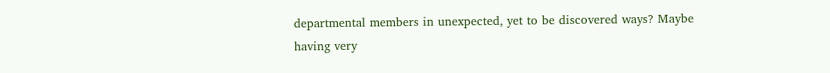departmental members in unexpected, yet to be discovered ways? Maybe having very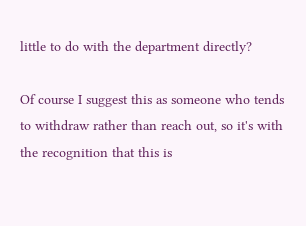little to do with the department directly?

Of course I suggest this as someone who tends to withdraw rather than reach out, so it's with the recognition that this is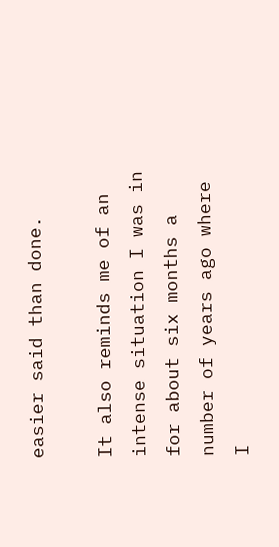easier said than done.

It also reminds me of an intense situation I was in for about six months a number of years ago where I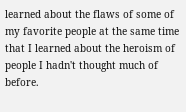learned about the flaws of some of my favorite people at the same time that I learned about the heroism of people I hadn't thought much of before.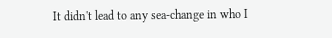It didn't lead to any sea-change in who I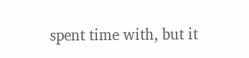spent time with, but it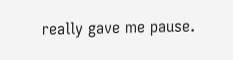really gave me pause.